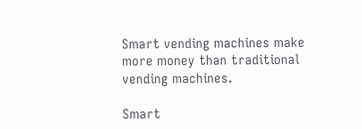Smart vending machines make more money than traditional vending machines.

Smart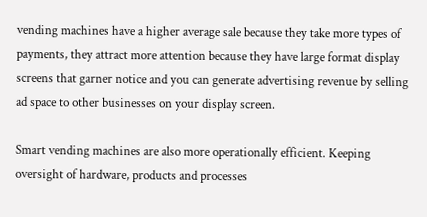vending machines have a higher average sale because they take more types of payments, they attract more attention because they have large format display screens that garner notice and you can generate advertising revenue by selling ad space to other businesses on your display screen.

Smart vending machines are also more operationally efficient. Keeping oversight of hardware, products and processes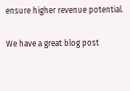ensure higher revenue potential.

We have a great blog post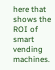here that shows the ROI of smart vending machines.